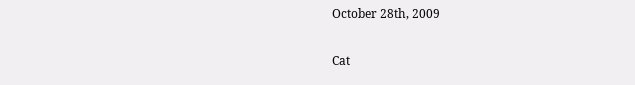October 28th, 2009

Cat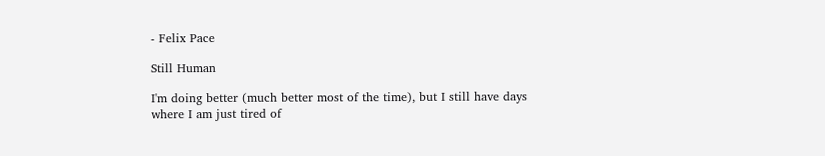- Felix Pace

Still Human

I'm doing better (much better most of the time), but I still have days where I am just tired of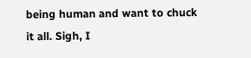being human and want to chuck it all. Sigh, I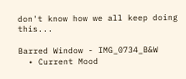don't know how we all keep doing this...

Barred Window - IMG_0734_B&W
  • Current Mood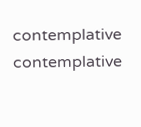contemplative contemplative